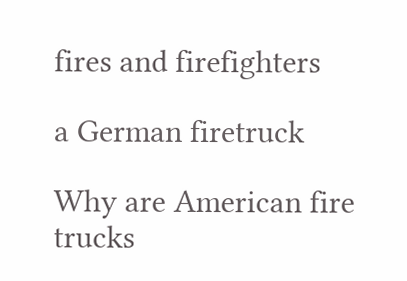fires and firefighters

a German firetruck

Why are American fire trucks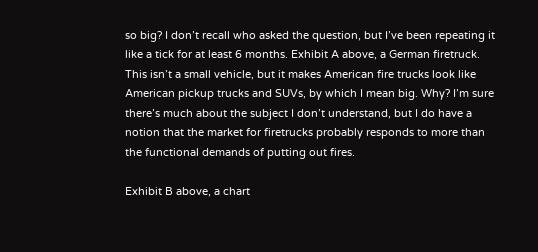so big? I don’t recall who asked the question, but I’ve been repeating it like a tick for at least 6 months. Exhibit A above, a German firetruck. This isn’t a small vehicle, but it makes American fire trucks look like American pickup trucks and SUVs, by which I mean big. Why? I’m sure there’s much about the subject I don’t understand, but I do have a notion that the market for firetrucks probably responds to more than the functional demands of putting out fires.

Exhibit B above, a chart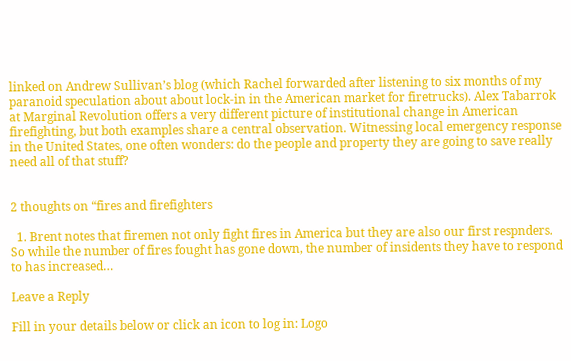linked on Andrew Sullivan’s blog (which Rachel forwarded after listening to six months of my paranoid speculation about about lock-in in the American market for firetrucks). Alex Tabarrok at Marginal Revolution offers a very different picture of institutional change in American firefighting, but both examples share a central observation. Witnessing local emergency response in the United States, one often wonders: do the people and property they are going to save really need all of that stuff?


2 thoughts on “fires and firefighters

  1. Brent notes that firemen not only fight fires in America but they are also our first respnders. So while the number of fires fought has gone down, the number of insidents they have to respond to has increased…

Leave a Reply

Fill in your details below or click an icon to log in: Logo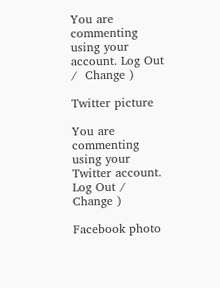You are commenting using your account. Log Out /  Change )

Twitter picture

You are commenting using your Twitter account. Log Out /  Change )

Facebook photo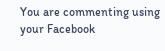You are commenting using your Facebook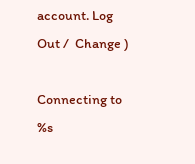account. Log Out /  Change )

Connecting to %s